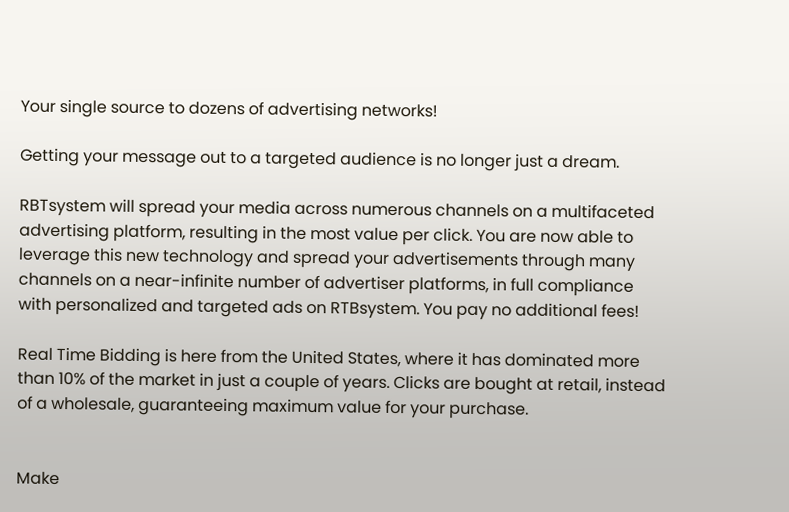Your single source to dozens of advertising networks!

Getting your message out to a targeted audience is no longer just a dream.

RBTsystem will spread your media across numerous channels on a multifaceted advertising platform, resulting in the most value per click. You are now able to leverage this new technology and spread your advertisements through many channels on a near-infinite number of advertiser platforms, in full compliance with personalized and targeted ads on RTBsystem. You pay no additional fees!

Real Time Bidding is here from the United States, where it has dominated more than 10% of the market in just a couple of years. Clicks are bought at retail, instead of a wholesale, guaranteeing maximum value for your purchase.


Make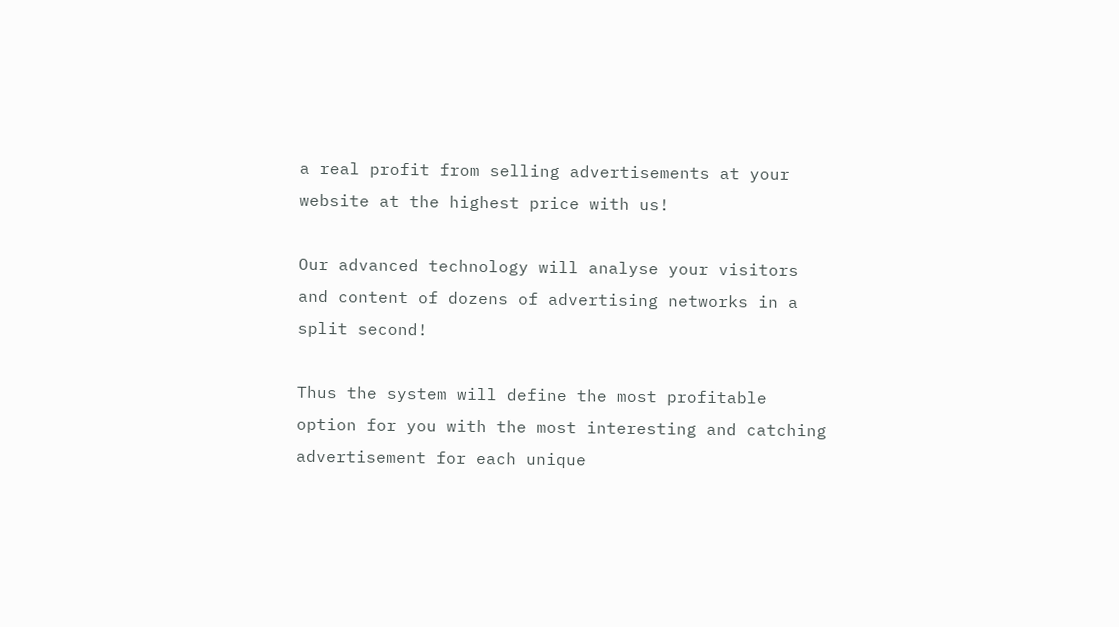a real profit from selling advertisements at your website at the highest price with us!

Our advanced technology will analyse your visitors and content of dozens of advertising networks in a split second!

Thus the system will define the most profitable option for you with the most interesting and catching advertisement for each unique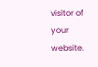visitor of your website.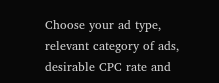Choose your ad type, relevant category of ads, desirable CPC rate and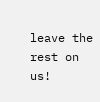leave the rest on us!